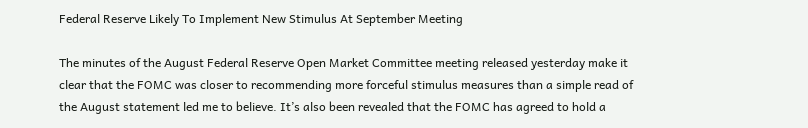Federal Reserve Likely To Implement New Stimulus At September Meeting

The minutes of the August Federal Reserve Open Market Committee meeting released yesterday make it clear that the FOMC was closer to recommending more forceful stimulus measures than a simple read of the August statement led me to believe. It’s also been revealed that the FOMC has agreed to hold a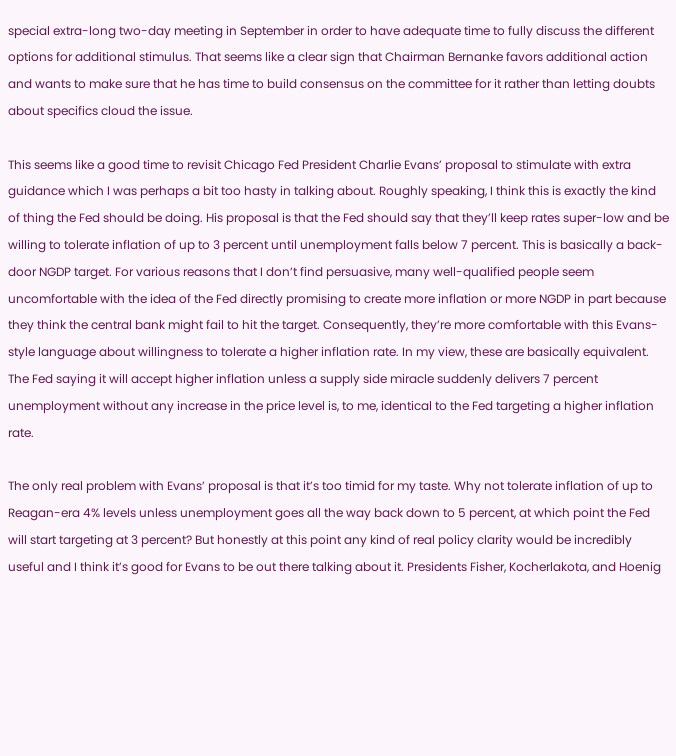special extra-long two-day meeting in September in order to have adequate time to fully discuss the different options for additional stimulus. That seems like a clear sign that Chairman Bernanke favors additional action and wants to make sure that he has time to build consensus on the committee for it rather than letting doubts about specifics cloud the issue.

This seems like a good time to revisit Chicago Fed President Charlie Evans’ proposal to stimulate with extra guidance which I was perhaps a bit too hasty in talking about. Roughly speaking, I think this is exactly the kind of thing the Fed should be doing. His proposal is that the Fed should say that they’ll keep rates super-low and be willing to tolerate inflation of up to 3 percent until unemployment falls below 7 percent. This is basically a back-door NGDP target. For various reasons that I don’t find persuasive, many well-qualified people seem uncomfortable with the idea of the Fed directly promising to create more inflation or more NGDP in part because they think the central bank might fail to hit the target. Consequently, they’re more comfortable with this Evans-style language about willingness to tolerate a higher inflation rate. In my view, these are basically equivalent. The Fed saying it will accept higher inflation unless a supply side miracle suddenly delivers 7 percent unemployment without any increase in the price level is, to me, identical to the Fed targeting a higher inflation rate.

The only real problem with Evans’ proposal is that it’s too timid for my taste. Why not tolerate inflation of up to Reagan-era 4% levels unless unemployment goes all the way back down to 5 percent, at which point the Fed will start targeting at 3 percent? But honestly at this point any kind of real policy clarity would be incredibly useful and I think it’s good for Evans to be out there talking about it. Presidents Fisher, Kocherlakota, and Hoenig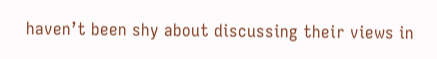haven’t been shy about discussing their views in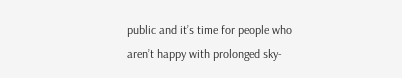public and it’s time for people who aren’t happy with prolonged sky-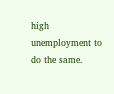high unemployment to do the same.